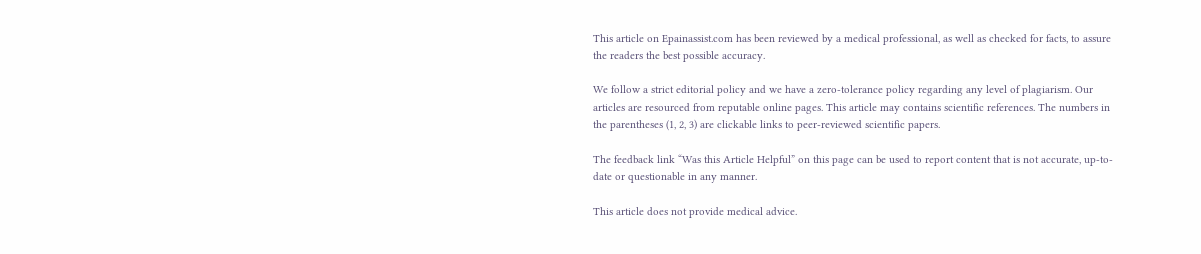This article on Epainassist.com has been reviewed by a medical professional, as well as checked for facts, to assure the readers the best possible accuracy.

We follow a strict editorial policy and we have a zero-tolerance policy regarding any level of plagiarism. Our articles are resourced from reputable online pages. This article may contains scientific references. The numbers in the parentheses (1, 2, 3) are clickable links to peer-reviewed scientific papers.

The feedback link “Was this Article Helpful” on this page can be used to report content that is not accurate, up-to-date or questionable in any manner.

This article does not provide medical advice.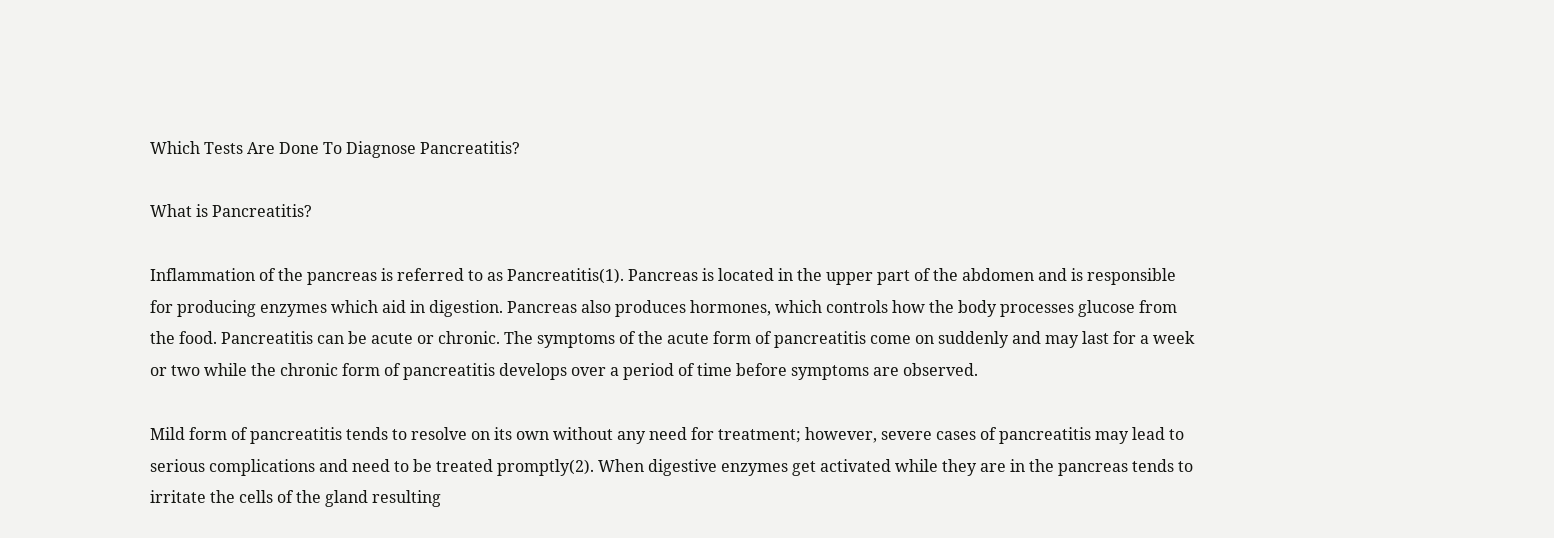Which Tests Are Done To Diagnose Pancreatitis?

What is Pancreatitis?

Inflammation of the pancreas is referred to as Pancreatitis(1). Pancreas is located in the upper part of the abdomen and is responsible for producing enzymes which aid in digestion. Pancreas also produces hormones, which controls how the body processes glucose from the food. Pancreatitis can be acute or chronic. The symptoms of the acute form of pancreatitis come on suddenly and may last for a week or two while the chronic form of pancreatitis develops over a period of time before symptoms are observed.

Mild form of pancreatitis tends to resolve on its own without any need for treatment; however, severe cases of pancreatitis may lead to serious complications and need to be treated promptly(2). When digestive enzymes get activated while they are in the pancreas tends to irritate the cells of the gland resulting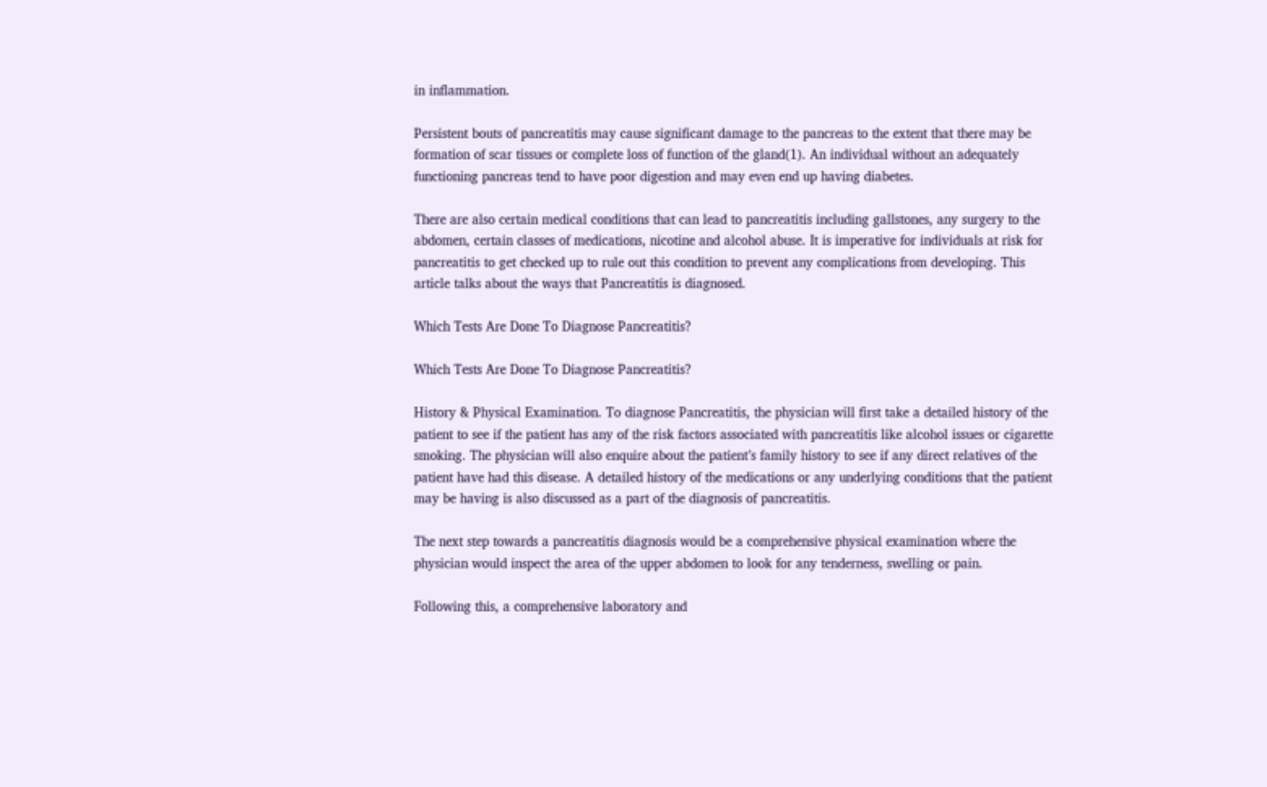in inflammation.

Persistent bouts of pancreatitis may cause significant damage to the pancreas to the extent that there may be formation of scar tissues or complete loss of function of the gland(1). An individual without an adequately functioning pancreas tend to have poor digestion and may even end up having diabetes.

There are also certain medical conditions that can lead to pancreatitis including gallstones, any surgery to the abdomen, certain classes of medications, nicotine and alcohol abuse. It is imperative for individuals at risk for pancreatitis to get checked up to rule out this condition to prevent any complications from developing. This article talks about the ways that Pancreatitis is diagnosed.

Which Tests Are Done To Diagnose Pancreatitis?

Which Tests Are Done To Diagnose Pancreatitis?

History & Physical Examination. To diagnose Pancreatitis, the physician will first take a detailed history of the patient to see if the patient has any of the risk factors associated with pancreatitis like alcohol issues or cigarette smoking. The physician will also enquire about the patient’s family history to see if any direct relatives of the patient have had this disease. A detailed history of the medications or any underlying conditions that the patient may be having is also discussed as a part of the diagnosis of pancreatitis.

The next step towards a pancreatitis diagnosis would be a comprehensive physical examination where the physician would inspect the area of the upper abdomen to look for any tenderness, swelling or pain.

Following this, a comprehensive laboratory and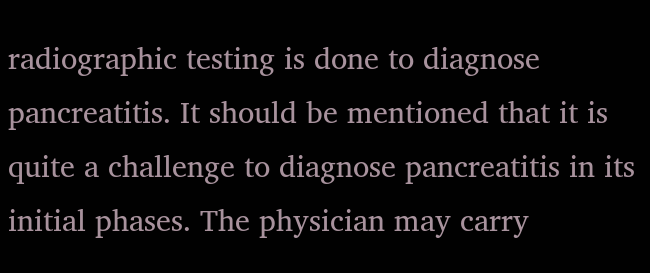radiographic testing is done to diagnose pancreatitis. It should be mentioned that it is quite a challenge to diagnose pancreatitis in its initial phases. The physician may carry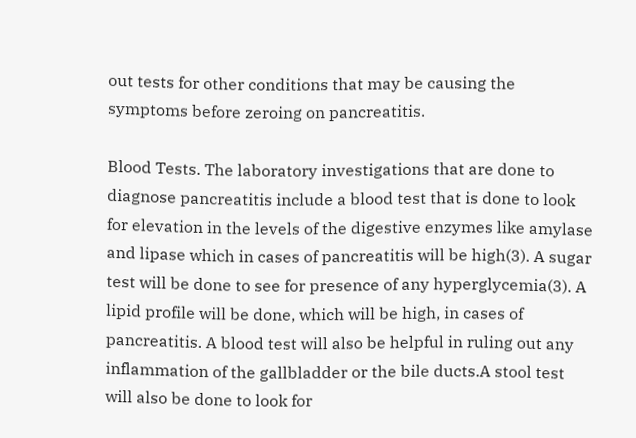out tests for other conditions that may be causing the symptoms before zeroing on pancreatitis.

Blood Tests. The laboratory investigations that are done to diagnose pancreatitis include a blood test that is done to look for elevation in the levels of the digestive enzymes like amylase and lipase which in cases of pancreatitis will be high(3). A sugar test will be done to see for presence of any hyperglycemia(3). A lipid profile will be done, which will be high, in cases of pancreatitis. A blood test will also be helpful in ruling out any inflammation of the gallbladder or the bile ducts.A stool test will also be done to look for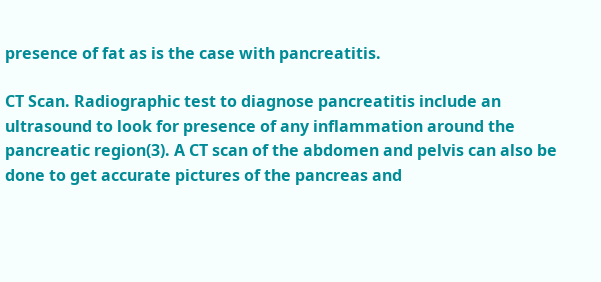presence of fat as is the case with pancreatitis.

CT Scan. Radiographic test to diagnose pancreatitis include an ultrasound to look for presence of any inflammation around the pancreatic region(3). A CT scan of the abdomen and pelvis can also be done to get accurate pictures of the pancreas and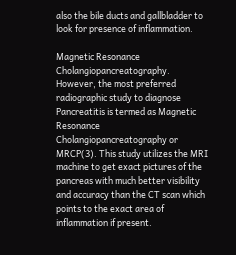also the bile ducts and gallbladder to look for presence of inflammation.

Magnetic Resonance Cholangiopancreatography. However, the most preferred radiographic study to diagnose Pancreatitis is termed as Magnetic Resonance Cholangiopancreatography or MRCP(3). This study utilizes the MRI machine to get exact pictures of the pancreas with much better visibility and accuracy than the CT scan which points to the exact area of inflammation if present.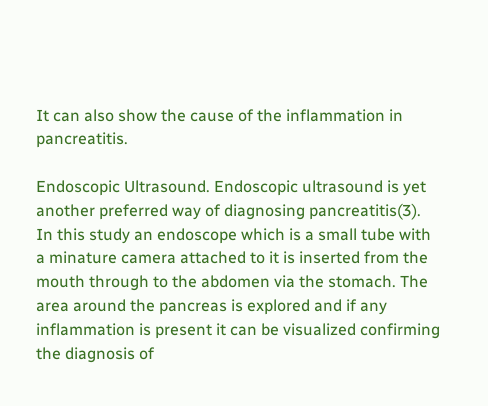It can also show the cause of the inflammation in pancreatitis.

Endoscopic Ultrasound. Endoscopic ultrasound is yet another preferred way of diagnosing pancreatitis(3). In this study an endoscope which is a small tube with a minature camera attached to it is inserted from the mouth through to the abdomen via the stomach. The area around the pancreas is explored and if any inflammation is present it can be visualized confirming the diagnosis of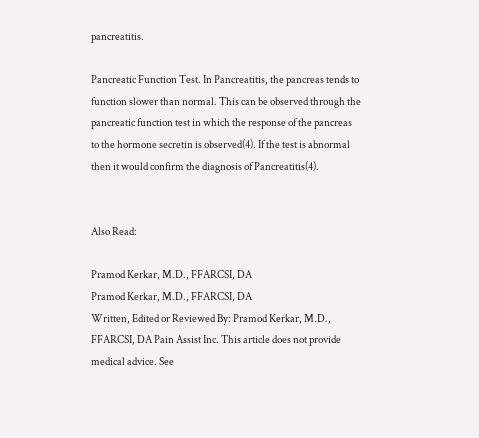pancreatitis.

Pancreatic Function Test. In Pancreatitis, the pancreas tends to function slower than normal. This can be observed through the pancreatic function test in which the response of the pancreas to the hormone secretin is observed(4). If the test is abnormal then it would confirm the diagnosis of Pancreatitis(4).


Also Read:

Pramod Kerkar, M.D., FFARCSI, DA
Pramod Kerkar, M.D., FFARCSI, DA
Written, Edited or Reviewed By: Pramod Kerkar, M.D., FFARCSI, DA Pain Assist Inc. This article does not provide medical advice. See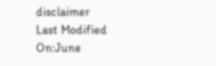disclaimer
Last Modified On:June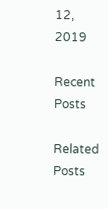12, 2019

Recent Posts

Related Posts